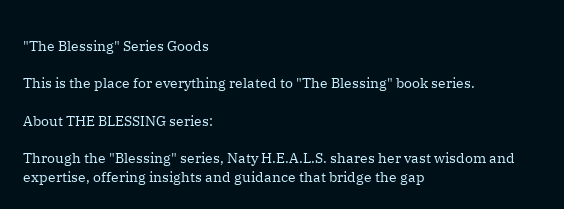"The Blessing" Series Goods

This is the place for everything related to "The Blessing" book series.

About THE BLESSING series:

Through the "Blessing" series, Naty H.E.A.L.S. shares her vast wisdom and expertise, offering insights and guidance that bridge the gap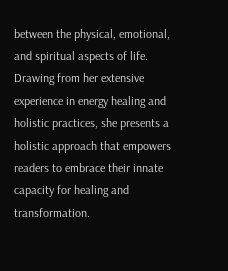between the physical, emotional, and spiritual aspects of life. Drawing from her extensive experience in energy healing and holistic practices, she presents a holistic approach that empowers readers to embrace their innate capacity for healing and transformation.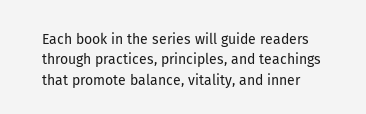Each book in the series will guide readers through practices, principles, and teachings that promote balance, vitality, and inner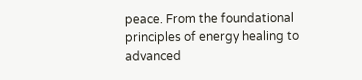peace. From the foundational principles of energy healing to advanced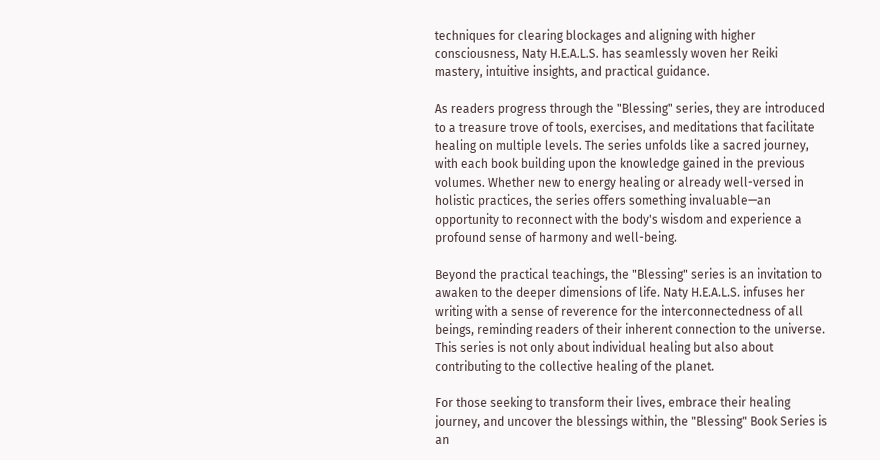techniques for clearing blockages and aligning with higher consciousness, Naty H.E.A.L.S. has seamlessly woven her Reiki mastery, intuitive insights, and practical guidance.

As readers progress through the "Blessing" series, they are introduced to a treasure trove of tools, exercises, and meditations that facilitate healing on multiple levels. The series unfolds like a sacred journey, with each book building upon the knowledge gained in the previous volumes. Whether new to energy healing or already well-versed in holistic practices, the series offers something invaluable—an opportunity to reconnect with the body's wisdom and experience a profound sense of harmony and well-being.

Beyond the practical teachings, the "Blessing" series is an invitation to awaken to the deeper dimensions of life. Naty H.E.A.L.S. infuses her writing with a sense of reverence for the interconnectedness of all beings, reminding readers of their inherent connection to the universe. This series is not only about individual healing but also about contributing to the collective healing of the planet.

For those seeking to transform their lives, embrace their healing journey, and uncover the blessings within, the "Blessing" Book Series is an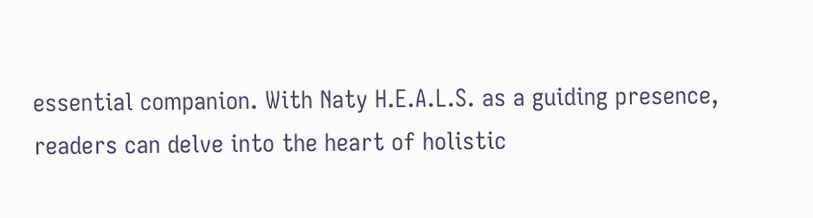essential companion. With Naty H.E.A.L.S. as a guiding presence, readers can delve into the heart of holistic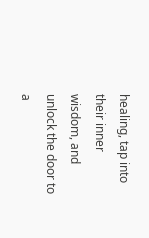healing, tap into their inner wisdom, and unlock the door to a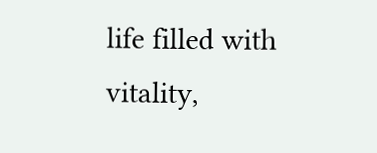life filled with vitality,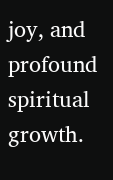joy, and profound spiritual growth.